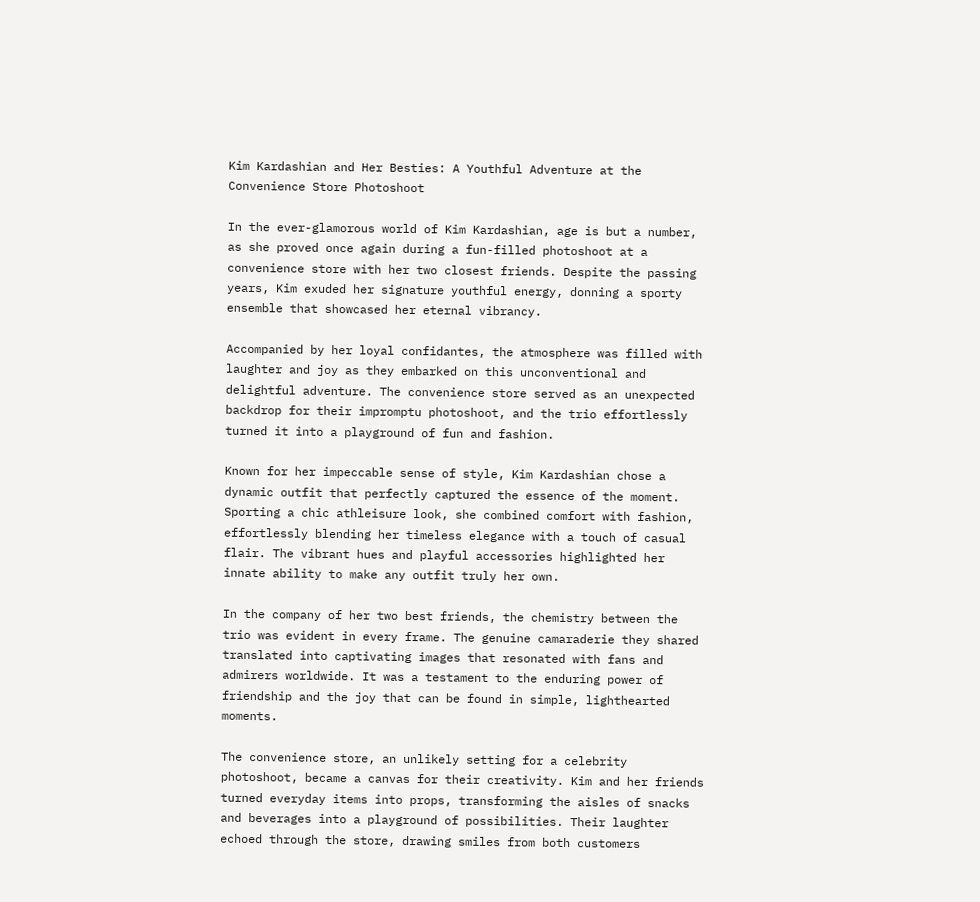Kim Kardashian and Her Besties: A Youthful Adventure at the Convenience Store Photoshoot

In the ever-glamorous world of Kim Kardashian, age is but a number, as she proved once again during a fun-filled photoshoot at a convenience store with her two closest friends. Despite the passing years, Kim exuded her signature youthful energy, donning a sporty ensemble that showcased her eternal vibrancy.

Accompanied by her loyal confidantes, the atmosphere was filled with laughter and joy as they embarked on this unconventional and delightful adventure. The convenience store served as an unexpected backdrop for their impromptu photoshoot, and the trio effortlessly turned it into a playground of fun and fashion.

Known for her impeccable sense of style, Kim Kardashian chose a dynamic outfit that perfectly captured the essence of the moment. Sporting a chic athleisure look, she combined comfort with fashion, effortlessly blending her timeless elegance with a touch of casual flair. The vibrant hues and playful accessories highlighted her innate ability to make any outfit truly her own.

In the company of her two best friends, the chemistry between the trio was evident in every frame. The genuine camaraderie they shared translated into captivating images that resonated with fans and admirers worldwide. It was a testament to the enduring power of friendship and the joy that can be found in simple, lighthearted moments.

The convenience store, an unlikely setting for a celebrity photoshoot, became a canvas for their creativity. Kim and her friends turned everyday items into props, transforming the aisles of snacks and beverages into a playground of possibilities. Their laughter echoed through the store, drawing smiles from both customers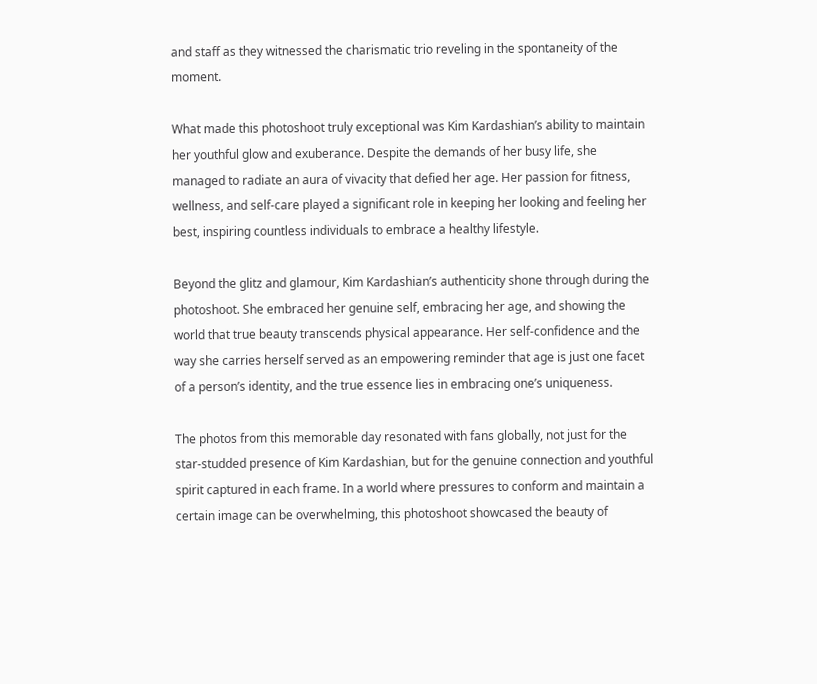and staff as they witnessed the charismatic trio reveling in the spontaneity of the moment.

What made this photoshoot truly exceptional was Kim Kardashian’s ability to maintain her youthful glow and exuberance. Despite the demands of her busy life, she managed to radiate an aura of vivacity that defied her age. Her passion for fitness, wellness, and self-care played a significant role in keeping her looking and feeling her best, inspiring countless individuals to embrace a healthy lifestyle.

Beyond the glitz and glamour, Kim Kardashian’s authenticity shone through during the photoshoot. She embraced her genuine self, embracing her age, and showing the world that true beauty transcends physical appearance. Her self-confidence and the way she carries herself served as an empowering reminder that age is just one facet of a person’s identity, and the true essence lies in embracing one’s uniqueness.

The photos from this memorable day resonated with fans globally, not just for the star-studded presence of Kim Kardashian, but for the genuine connection and youthful spirit captured in each frame. In a world where pressures to conform and maintain a certain image can be overwhelming, this photoshoot showcased the beauty of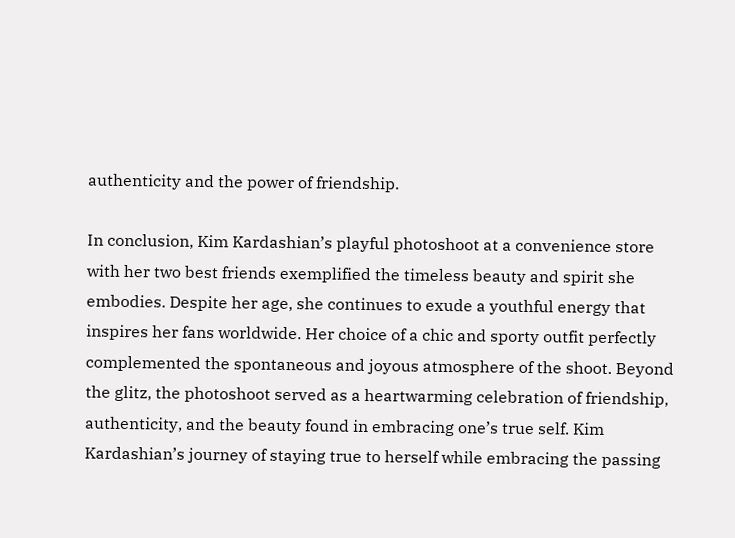authenticity and the power of friendship.

In conclusion, Kim Kardashian’s playful photoshoot at a convenience store with her two best friends exemplified the timeless beauty and spirit she embodies. Despite her age, she continues to exude a youthful energy that inspires her fans worldwide. Her choice of a chic and sporty outfit perfectly complemented the spontaneous and joyous atmosphere of the shoot. Beyond the glitz, the photoshoot served as a heartwarming celebration of friendship, authenticity, and the beauty found in embracing one’s true self. Kim Kardashian’s journey of staying true to herself while embracing the passing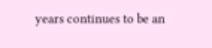years continues to be an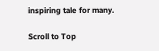inspiring tale for many.

Scroll to Top